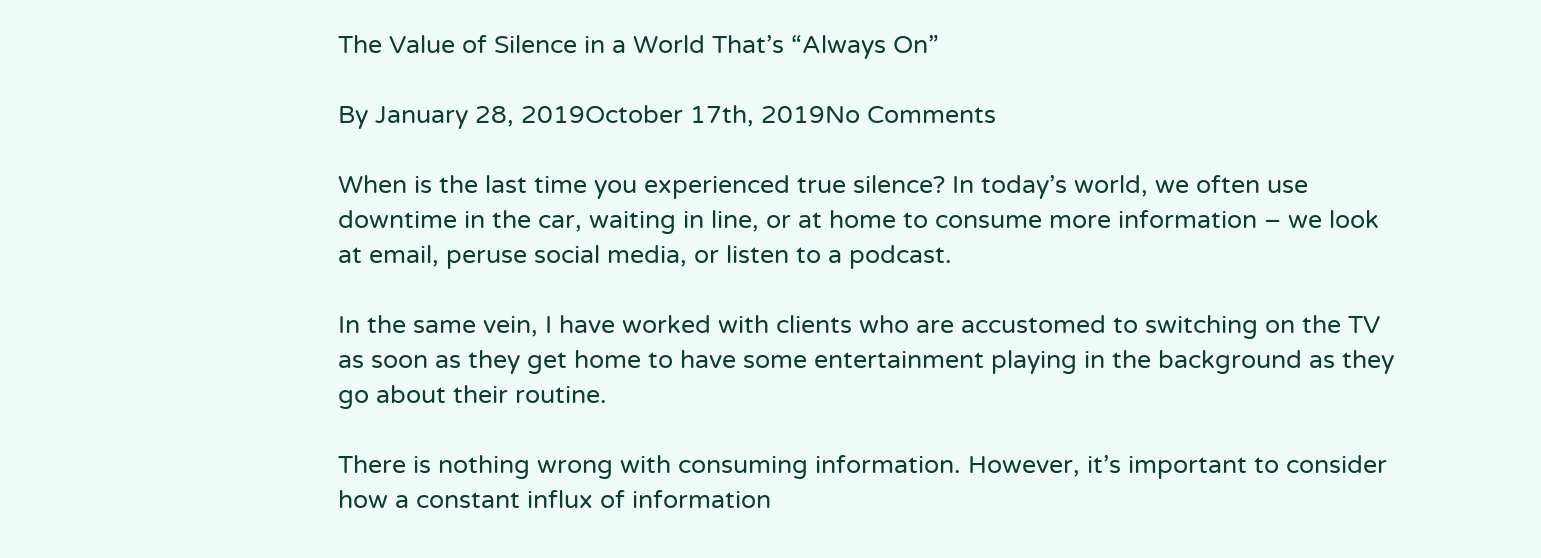The Value of Silence in a World That’s “Always On”

By January 28, 2019October 17th, 2019No Comments

When is the last time you experienced true silence? In today’s world, we often use downtime in the car, waiting in line, or at home to consume more information – we look at email, peruse social media, or listen to a podcast.

In the same vein, I have worked with clients who are accustomed to switching on the TV as soon as they get home to have some entertainment playing in the background as they go about their routine.

There is nothing wrong with consuming information. However, it’s important to consider how a constant influx of information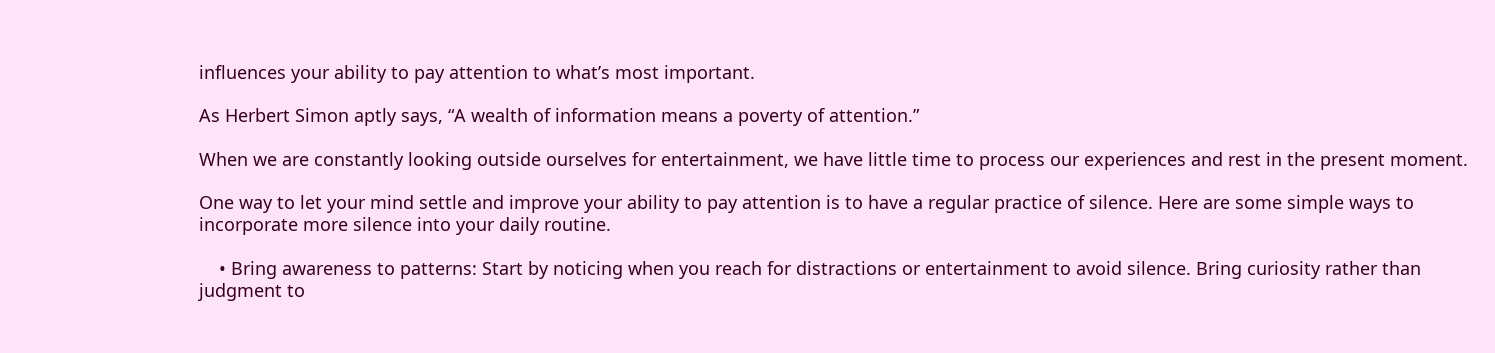influences your ability to pay attention to what’s most important.

As Herbert Simon aptly says, “A wealth of information means a poverty of attention.”

When we are constantly looking outside ourselves for entertainment, we have little time to process our experiences and rest in the present moment.

One way to let your mind settle and improve your ability to pay attention is to have a regular practice of silence. Here are some simple ways to incorporate more silence into your daily routine.

    • Bring awareness to patterns: Start by noticing when you reach for distractions or entertainment to avoid silence. Bring curiosity rather than judgment to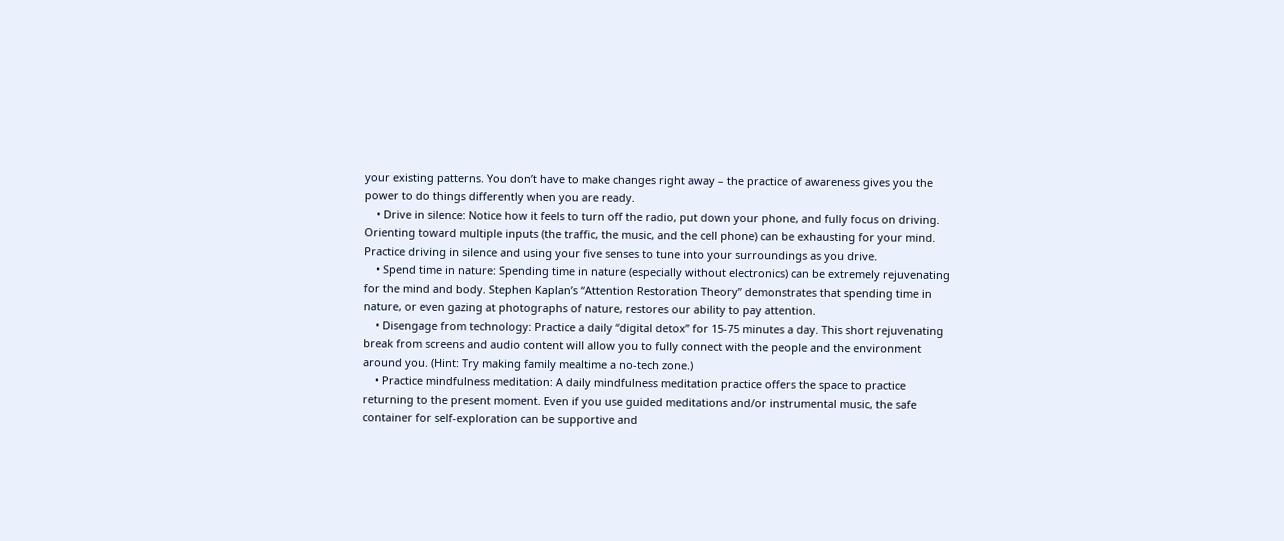your existing patterns. You don’t have to make changes right away – the practice of awareness gives you the power to do things differently when you are ready.
    • Drive in silence: Notice how it feels to turn off the radio, put down your phone, and fully focus on driving. Orienting toward multiple inputs (the traffic, the music, and the cell phone) can be exhausting for your mind. Practice driving in silence and using your five senses to tune into your surroundings as you drive.
    • Spend time in nature: Spending time in nature (especially without electronics) can be extremely rejuvenating for the mind and body. Stephen Kaplan’s “Attention Restoration Theory” demonstrates that spending time in nature, or even gazing at photographs of nature, restores our ability to pay attention.
    • Disengage from technology: Practice a daily “digital detox” for 15-75 minutes a day. This short rejuvenating break from screens and audio content will allow you to fully connect with the people and the environment around you. (Hint: Try making family mealtime a no-tech zone.)
    • Practice mindfulness meditation: A daily mindfulness meditation practice offers the space to practice returning to the present moment. Even if you use guided meditations and/or instrumental music, the safe container for self-exploration can be supportive and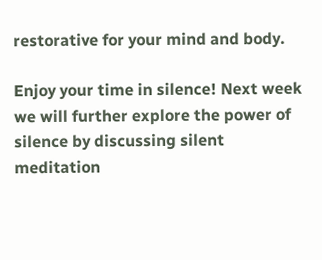restorative for your mind and body.

Enjoy your time in silence! Next week we will further explore the power of silence by discussing silent meditation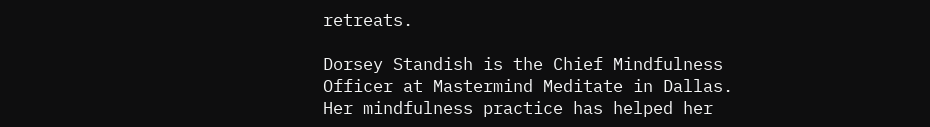retreats.

Dorsey Standish is the Chief Mindfulness Officer at Mastermind Meditate in Dallas. Her mindfulness practice has helped her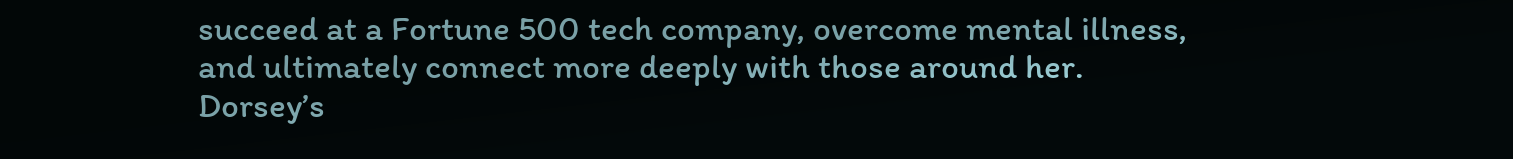succeed at a Fortune 500 tech company, overcome mental illness, and ultimately connect more deeply with those around her. Dorsey’s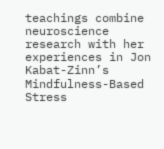teachings combine neuroscience research with her experiences in Jon Kabat-Zinn’s Mindfulness-Based Stress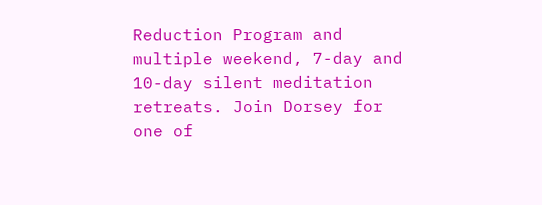Reduction Program and multiple weekend, 7-day and 10-day silent meditation retreats. Join Dorsey for one of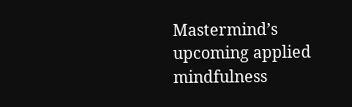Mastermind’s upcoming applied mindfulness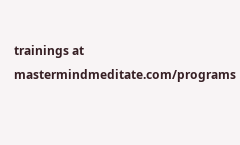trainings at mastermindmeditate.com/programs